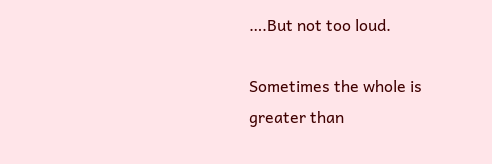….But not too loud.

Sometimes the whole is greater than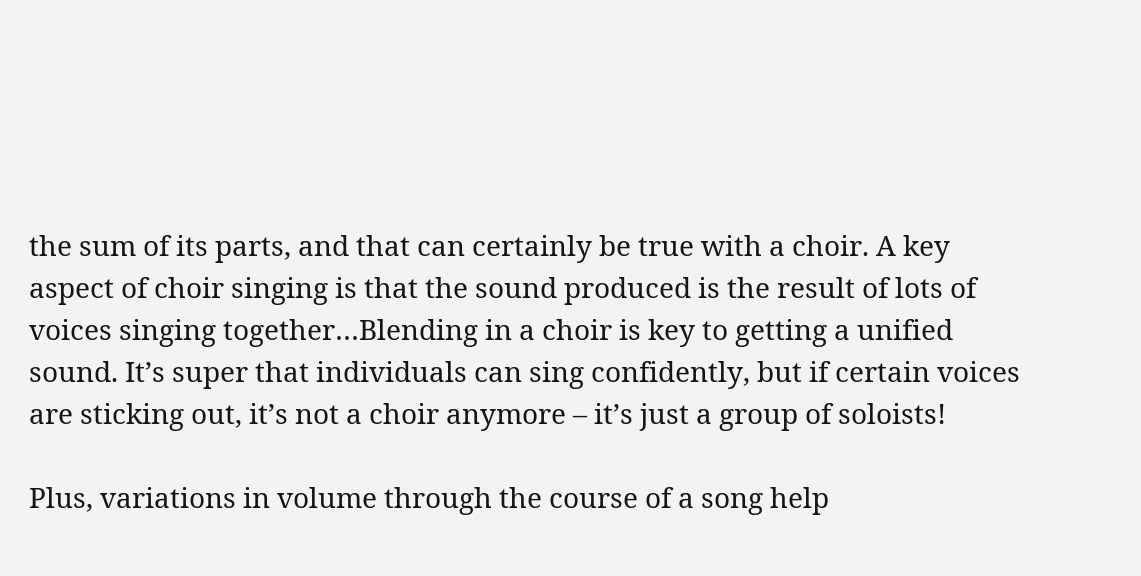the sum of its parts, and that can certainly be true with a choir. A key aspect of choir singing is that the sound produced is the result of lots of voices singing together…Blending in a choir is key to getting a unified sound. It’s super that individuals can sing confidently, but if certain voices are sticking out, it’s not a choir anymore – it’s just a group of soloists!

Plus, variations in volume through the course of a song help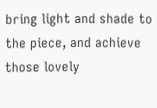bring light and shade to the piece, and achieve those lovely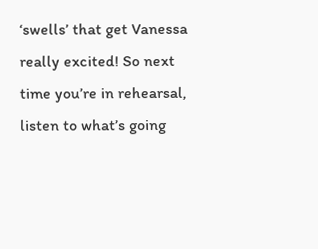‘swells’ that get Vanessa really excited! So next time you’re in rehearsal, listen to what’s going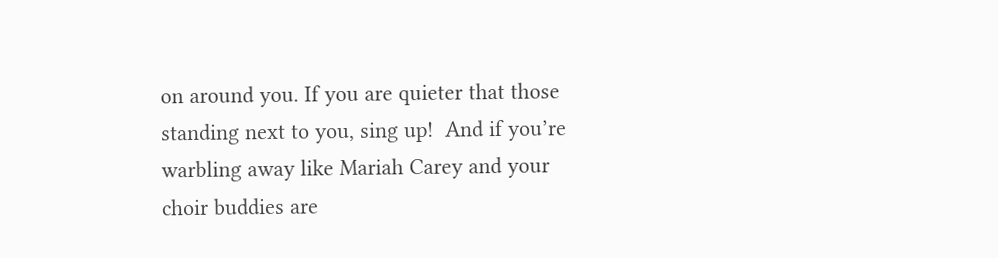on around you. If you are quieter that those standing next to you, sing up!  And if you’re warbling away like Mariah Carey and your choir buddies are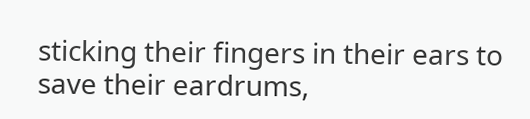sticking their fingers in their ears to save their eardrums,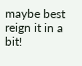maybe best reign it in a bit!